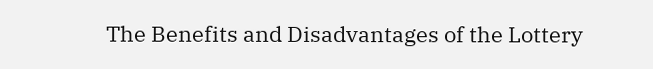The Benefits and Disadvantages of the Lottery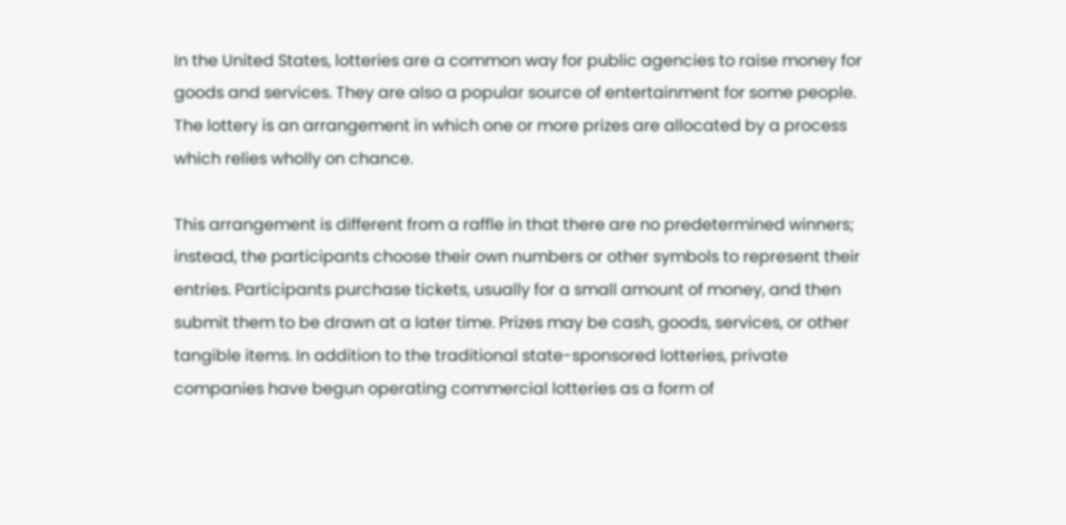In the United States, lotteries are a common way for public agencies to raise money for goods and services. They are also a popular source of entertainment for some people. The lottery is an arrangement in which one or more prizes are allocated by a process which relies wholly on chance.

This arrangement is different from a raffle in that there are no predetermined winners; instead, the participants choose their own numbers or other symbols to represent their entries. Participants purchase tickets, usually for a small amount of money, and then submit them to be drawn at a later time. Prizes may be cash, goods, services, or other tangible items. In addition to the traditional state-sponsored lotteries, private companies have begun operating commercial lotteries as a form of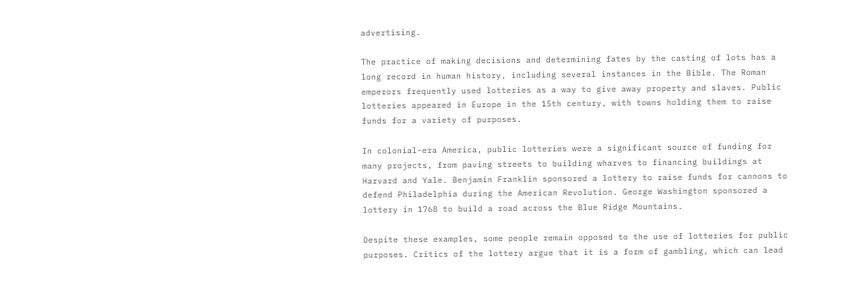advertising.

The practice of making decisions and determining fates by the casting of lots has a long record in human history, including several instances in the Bible. The Roman emperors frequently used lotteries as a way to give away property and slaves. Public lotteries appeared in Europe in the 15th century, with towns holding them to raise funds for a variety of purposes.

In colonial-era America, public lotteries were a significant source of funding for many projects, from paving streets to building wharves to financing buildings at Harvard and Yale. Benjamin Franklin sponsored a lottery to raise funds for cannons to defend Philadelphia during the American Revolution. George Washington sponsored a lottery in 1768 to build a road across the Blue Ridge Mountains.

Despite these examples, some people remain opposed to the use of lotteries for public purposes. Critics of the lottery argue that it is a form of gambling, which can lead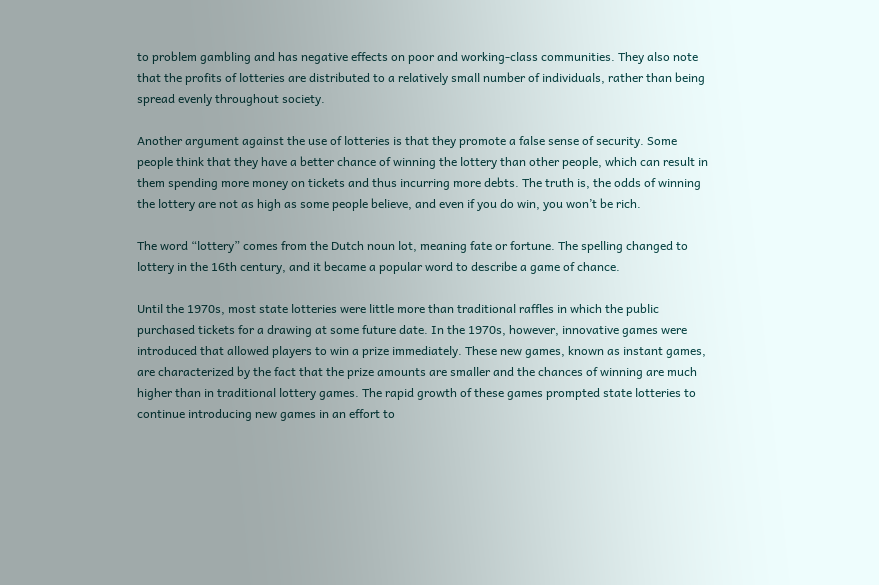to problem gambling and has negative effects on poor and working-class communities. They also note that the profits of lotteries are distributed to a relatively small number of individuals, rather than being spread evenly throughout society.

Another argument against the use of lotteries is that they promote a false sense of security. Some people think that they have a better chance of winning the lottery than other people, which can result in them spending more money on tickets and thus incurring more debts. The truth is, the odds of winning the lottery are not as high as some people believe, and even if you do win, you won’t be rich.

The word “lottery” comes from the Dutch noun lot, meaning fate or fortune. The spelling changed to lottery in the 16th century, and it became a popular word to describe a game of chance.

Until the 1970s, most state lotteries were little more than traditional raffles in which the public purchased tickets for a drawing at some future date. In the 1970s, however, innovative games were introduced that allowed players to win a prize immediately. These new games, known as instant games, are characterized by the fact that the prize amounts are smaller and the chances of winning are much higher than in traditional lottery games. The rapid growth of these games prompted state lotteries to continue introducing new games in an effort to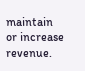maintain or increase revenue.